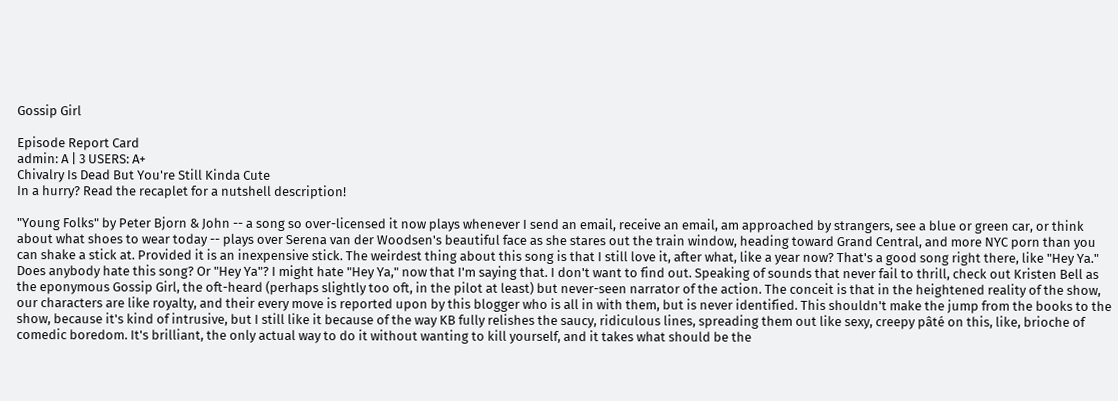Gossip Girl

Episode Report Card
admin: A | 3 USERS: A+
Chivalry Is Dead But You're Still Kinda Cute
In a hurry? Read the recaplet for a nutshell description!

"Young Folks" by Peter Bjorn & John -- a song so over-licensed it now plays whenever I send an email, receive an email, am approached by strangers, see a blue or green car, or think about what shoes to wear today -- plays over Serena van der Woodsen's beautiful face as she stares out the train window, heading toward Grand Central, and more NYC porn than you can shake a stick at. Provided it is an inexpensive stick. The weirdest thing about this song is that I still love it, after what, like a year now? That's a good song right there, like "Hey Ya." Does anybody hate this song? Or "Hey Ya"? I might hate "Hey Ya," now that I'm saying that. I don't want to find out. Speaking of sounds that never fail to thrill, check out Kristen Bell as the eponymous Gossip Girl, the oft-heard (perhaps slightly too oft, in the pilot at least) but never-seen narrator of the action. The conceit is that in the heightened reality of the show, our characters are like royalty, and their every move is reported upon by this blogger who is all in with them, but is never identified. This shouldn't make the jump from the books to the show, because it's kind of intrusive, but I still like it because of the way KB fully relishes the saucy, ridiculous lines, spreading them out like sexy, creepy pâté on this, like, brioche of comedic boredom. It's brilliant, the only actual way to do it without wanting to kill yourself, and it takes what should be the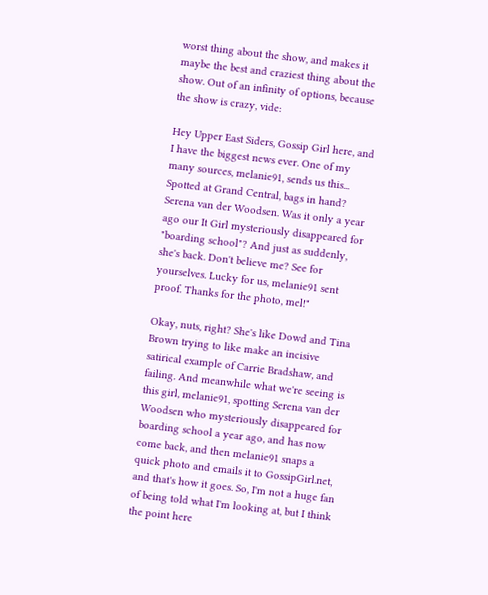worst thing about the show, and makes it maybe the best and craziest thing about the show. Out of an infinity of options, because the show is crazy, vide:

Hey Upper East Siders, Gossip Girl here, and I have the biggest news ever. One of my many sources, melanie91, sends us this... Spotted at Grand Central, bags in hand? Serena van der Woodsen. Was it only a year ago our It Girl mysteriously disappeared for "boarding school"? And just as suddenly, she's back. Don't believe me? See for yourselves. Lucky for us, melanie91 sent proof. Thanks for the photo, mel!"

Okay, nuts, right? She's like Dowd and Tina Brown trying to like make an incisive satirical example of Carrie Bradshaw, and failing. And meanwhile what we're seeing is this girl, melanie91, spotting Serena van der Woodsen who mysteriously disappeared for boarding school a year ago, and has now come back, and then melanie91 snaps a quick photo and emails it to GossipGirl.net, and that's how it goes. So, I'm not a huge fan of being told what I'm looking at, but I think the point here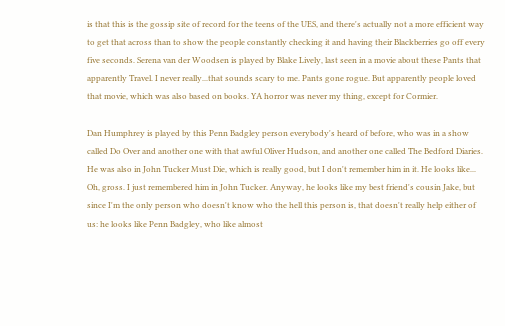is that this is the gossip site of record for the teens of the UES, and there's actually not a more efficient way to get that across than to show the people constantly checking it and having their Blackberries go off every five seconds. Serena van der Woodsen is played by Blake Lively, last seen in a movie about these Pants that apparently Travel. I never really...that sounds scary to me. Pants gone rogue. But apparently people loved that movie, which was also based on books. YA horror was never my thing, except for Cormier.

Dan Humphrey is played by this Penn Badgley person everybody's heard of before, who was in a show called Do Over and another one with that awful Oliver Hudson, and another one called The Bedford Diaries. He was also in John Tucker Must Die, which is really good, but I don't remember him in it. He looks like... Oh, gross. I just remembered him in John Tucker. Anyway, he looks like my best friend's cousin Jake, but since I'm the only person who doesn't know who the hell this person is, that doesn't really help either of us: he looks like Penn Badgley, who like almost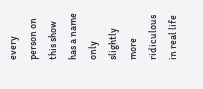every person on this show has a name only slightly more ridiculous in real life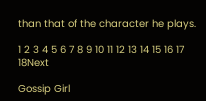than that of the character he plays.

1 2 3 4 5 6 7 8 9 10 11 12 13 14 15 16 17 18Next

Gossip Girl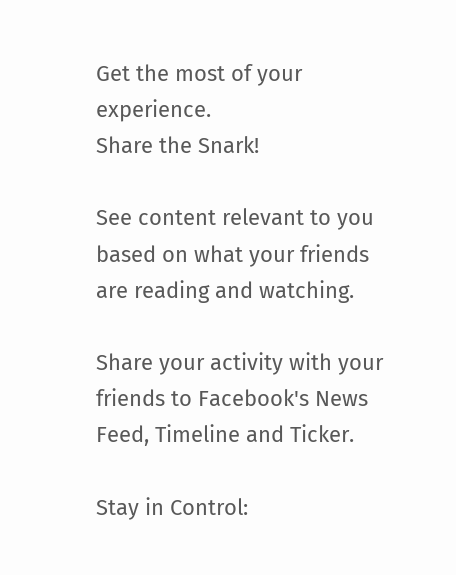Get the most of your experience.
Share the Snark!

See content relevant to you based on what your friends are reading and watching.

Share your activity with your friends to Facebook's News Feed, Timeline and Ticker.

Stay in Control: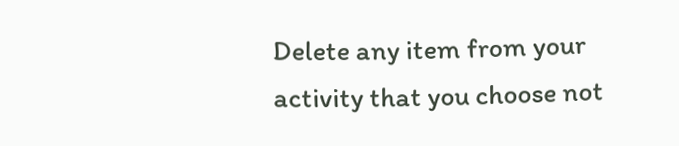Delete any item from your activity that you choose not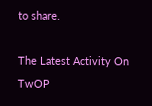to share.

The Latest Activity On TwOP